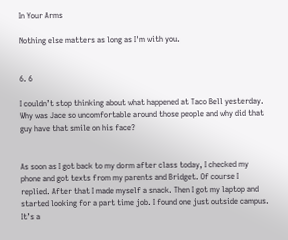In Your Arms

Nothing else matters as long as I'm with you.


6. 6

I couldn’t stop thinking about what happened at Taco Bell yesterday. Why was Jace so uncomfortable around those people and why did that guy have that smile on his face?


As soon as I got back to my dorm after class today, I checked my phone and got texts from my parents and Bridget. Of course I replied. After that I made myself a snack. Then I got my laptop and started looking for a part time job. I found one just outside campus. It’s a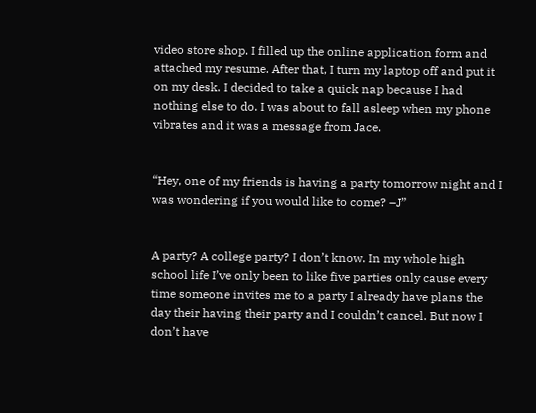video store shop. I filled up the online application form and attached my resume. After that, I turn my laptop off and put it on my desk. I decided to take a quick nap because I had nothing else to do. I was about to fall asleep when my phone vibrates and it was a message from Jace.


“Hey, one of my friends is having a party tomorrow night and I was wondering if you would like to come? –J”


A party? A college party? I don’t know. In my whole high school life I’ve only been to like five parties only cause every time someone invites me to a party I already have plans the day their having their party and I couldn’t cancel. But now I don’t have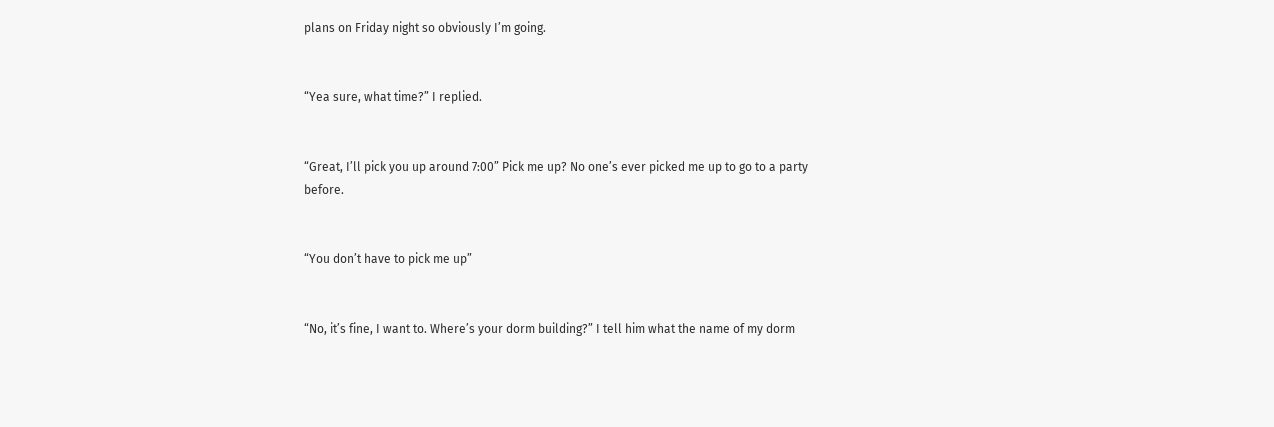plans on Friday night so obviously I’m going.


“Yea sure, what time?” I replied.


“Great, I’ll pick you up around 7:00” Pick me up? No one’s ever picked me up to go to a party before.


“You don’t have to pick me up”


“No, it’s fine, I want to. Where’s your dorm building?” I tell him what the name of my dorm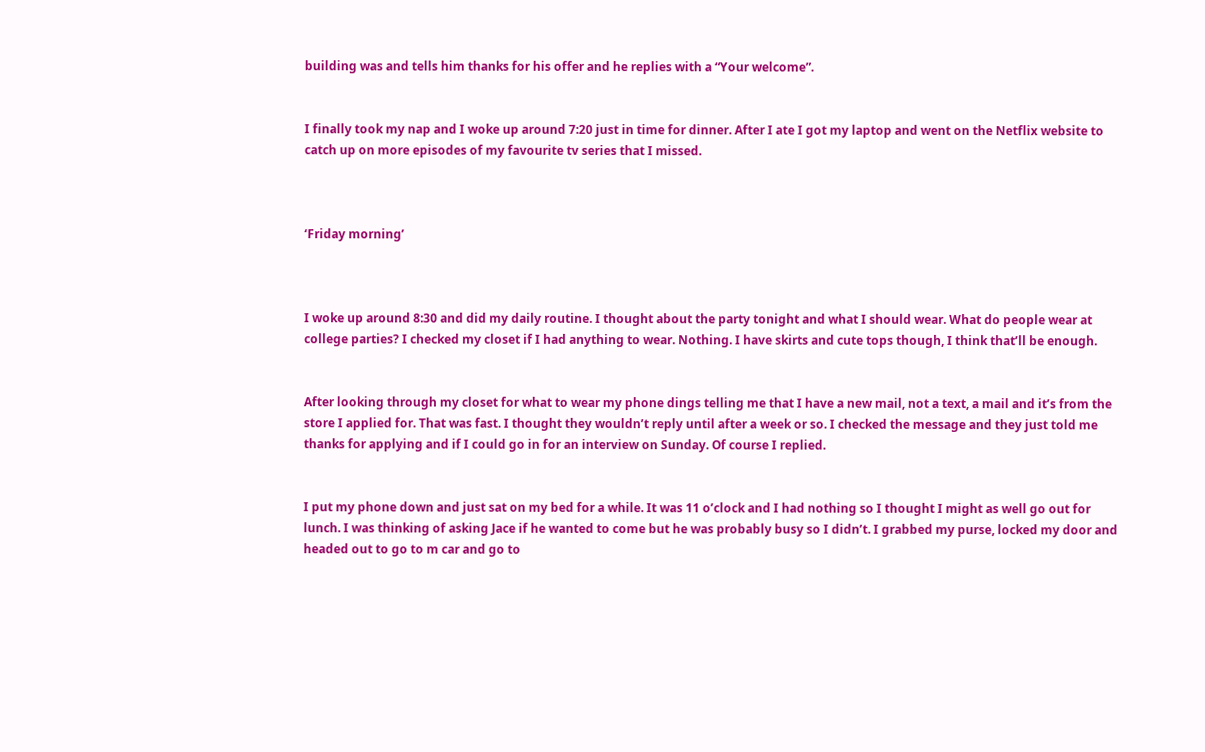building was and tells him thanks for his offer and he replies with a “Your welcome”.


I finally took my nap and I woke up around 7:20 just in time for dinner. After I ate I got my laptop and went on the Netflix website to catch up on more episodes of my favourite tv series that I missed.



‘Friday morning’



I woke up around 8:30 and did my daily routine. I thought about the party tonight and what I should wear. What do people wear at college parties? I checked my closet if I had anything to wear. Nothing. I have skirts and cute tops though, I think that’ll be enough.


After looking through my closet for what to wear my phone dings telling me that I have a new mail, not a text, a mail and it’s from the store I applied for. That was fast. I thought they wouldn’t reply until after a week or so. I checked the message and they just told me thanks for applying and if I could go in for an interview on Sunday. Of course I replied.


I put my phone down and just sat on my bed for a while. It was 11 o’clock and I had nothing so I thought I might as well go out for lunch. I was thinking of asking Jace if he wanted to come but he was probably busy so I didn’t. I grabbed my purse, locked my door and headed out to go to m car and go to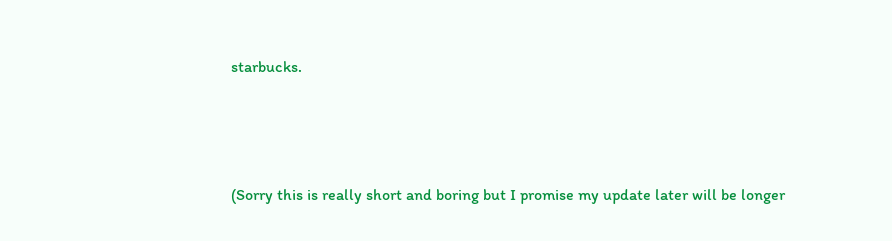starbucks.



(Sorry this is really short and boring but I promise my update later will be longer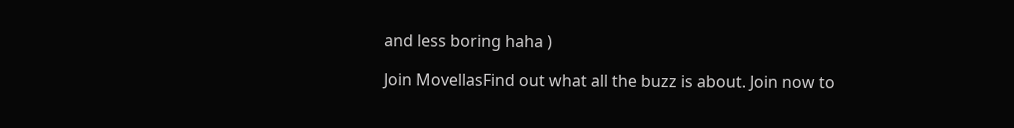and less boring haha )

Join MovellasFind out what all the buzz is about. Join now to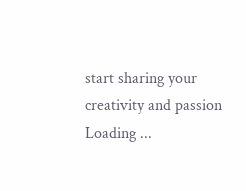start sharing your creativity and passion
Loading ...